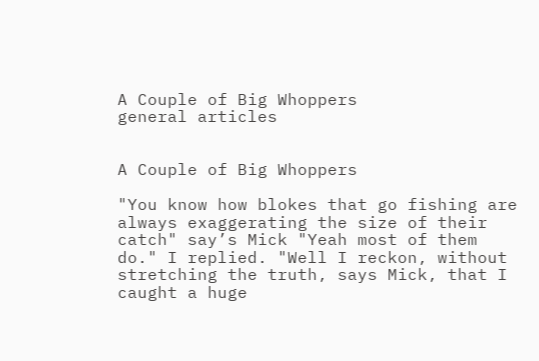A Couple of Big Whoppers
general articles


A Couple of Big Whoppers

"You know how blokes that go fishing are always exaggerating the size of their catch" say’s Mick "Yeah most of them do." I replied. "Well I reckon, without stretching the truth, says Mick, that I caught a huge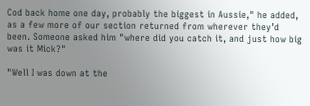Cod back home one day, probably the biggest in Aussie," he added, as a few more of our section returned from wherever they’d been. Someone asked him "where did you catch it, and just how big was it Mick?"

"Well I was down at the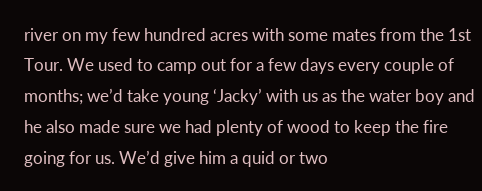river on my few hundred acres with some mates from the 1st Tour. We used to camp out for a few days every couple of months; we’d take young ‘Jacky’ with us as the water boy and he also made sure we had plenty of wood to keep the fire going for us. We’d give him a quid or two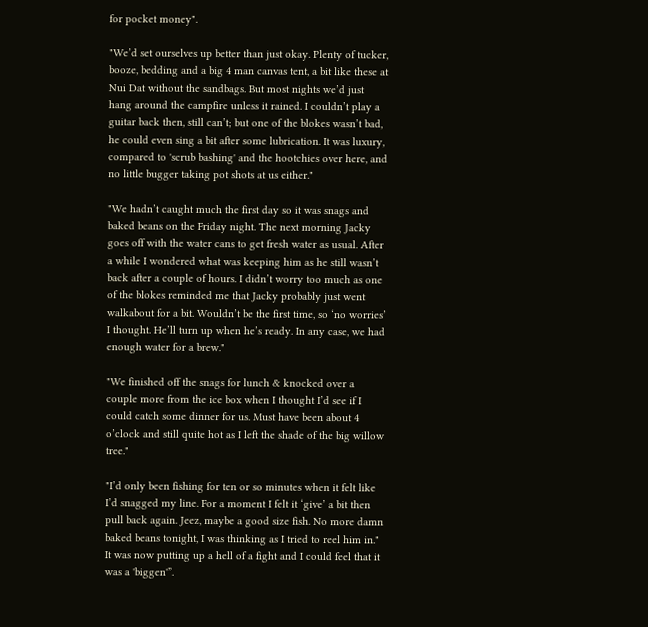for pocket money".

"We’d set ourselves up better than just okay. Plenty of tucker, booze, bedding and a big 4 man canvas tent, a bit like these at Nui Dat without the sandbags. But most nights we’d just hang around the campfire unless it rained. I couldn’t play a guitar back then, still can’t; but one of the blokes wasn’t bad, he could even sing a bit after some lubrication. It was luxury, compared to 'scrub bashing' and the hootchies over here, and no little bugger taking pot shots at us either."

"We hadn’t caught much the first day so it was snags and baked beans on the Friday night. The next morning Jacky goes off with the water cans to get fresh water as usual. After a while I wondered what was keeping him as he still wasn’t back after a couple of hours. I didn’t worry too much as one of the blokes reminded me that Jacky probably just went walkabout for a bit. Wouldn’t be the first time, so ‘no worries’ I thought. He’ll turn up when he’s ready. In any case, we had enough water for a brew."

"We finished off the snags for lunch & knocked over a couple more from the ice box when I thought I’d see if I could catch some dinner for us. Must have been about 4 o’clock and still quite hot as I left the shade of the big willow tree."

"I’d only been fishing for ten or so minutes when it felt like I’d snagged my line. For a moment I felt it ‘give’ a bit then pull back again. Jeez, maybe a good size fish. No more damn baked beans tonight, I was thinking as I tried to reel him in." It was now putting up a hell of a fight and I could feel that it was a 'biggen'”.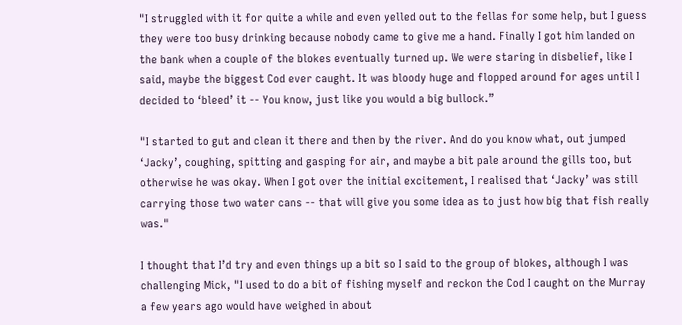"I struggled with it for quite a while and even yelled out to the fellas for some help, but I guess they were too busy drinking because nobody came to give me a hand. Finally I got him landed on the bank when a couple of the blokes eventually turned up. We were staring in disbelief, like I said, maybe the biggest Cod ever caught. It was bloody huge and flopped around for ages until I decided to ‘bleed’ it -- You know, just like you would a big bullock.”

"I started to gut and clean it there and then by the river. And do you know what, out jumped ‘Jacky’, coughing, spitting and gasping for air, and maybe a bit pale around the gills too, but otherwise he was okay. When I got over the initial excitement, I realised that ‘Jacky’ was still carrying those two water cans -- that will give you some idea as to just how big that fish really was."

I thought that I’d try and even things up a bit so I said to the group of blokes, although I was challenging Mick, "I used to do a bit of fishing myself and reckon the Cod I caught on the Murray a few years ago would have weighed in about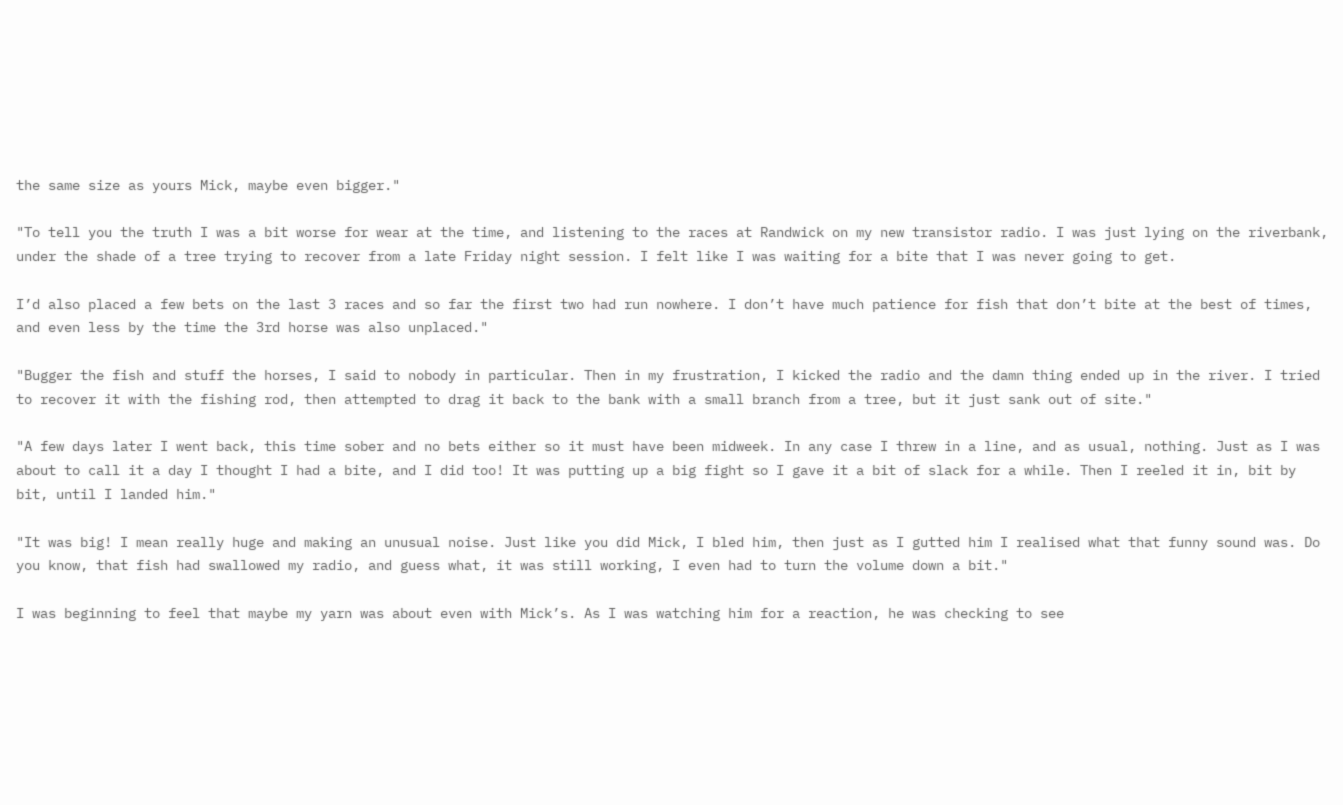the same size as yours Mick, maybe even bigger."

"To tell you the truth I was a bit worse for wear at the time, and listening to the races at Randwick on my new transistor radio. I was just lying on the riverbank, under the shade of a tree trying to recover from a late Friday night session. I felt like I was waiting for a bite that I was never going to get.

I’d also placed a few bets on the last 3 races and so far the first two had run nowhere. I don’t have much patience for fish that don’t bite at the best of times, and even less by the time the 3rd horse was also unplaced."

"Bugger the fish and stuff the horses, I said to nobody in particular. Then in my frustration, I kicked the radio and the damn thing ended up in the river. I tried to recover it with the fishing rod, then attempted to drag it back to the bank with a small branch from a tree, but it just sank out of site."

"A few days later I went back, this time sober and no bets either so it must have been midweek. In any case I threw in a line, and as usual, nothing. Just as I was about to call it a day I thought I had a bite, and I did too! It was putting up a big fight so I gave it a bit of slack for a while. Then I reeled it in, bit by bit, until I landed him."

"It was big! I mean really huge and making an unusual noise. Just like you did Mick, I bled him, then just as I gutted him I realised what that funny sound was. Do you know, that fish had swallowed my radio, and guess what, it was still working, I even had to turn the volume down a bit."

I was beginning to feel that maybe my yarn was about even with Mick’s. As I was watching him for a reaction, he was checking to see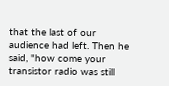that the last of our audience had left. Then he said, "how come your transistor radio was still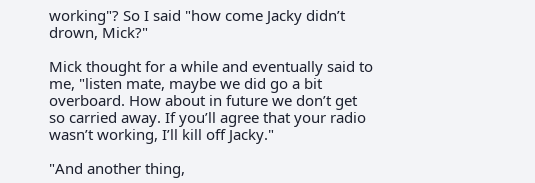working"? So I said "how come Jacky didn’t drown, Mick?"

Mick thought for a while and eventually said to me, "listen mate, maybe we did go a bit overboard. How about in future we don’t get so carried away. If you’ll agree that your radio wasn’t working, I’ll kill off Jacky."

"And another thing,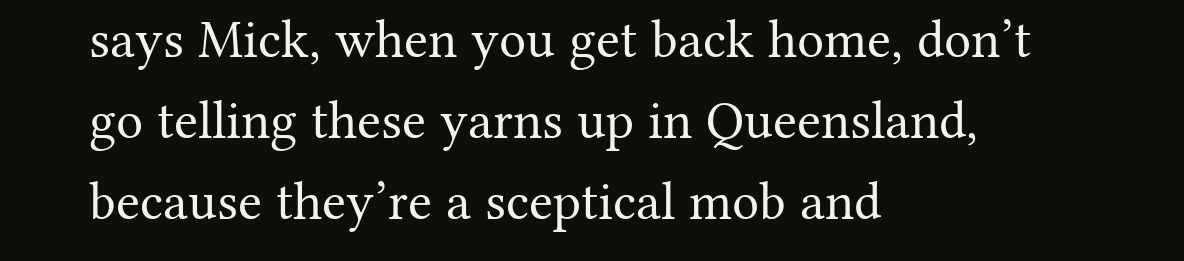says Mick, when you get back home, don’t go telling these yarns up in Queensland, because they’re a sceptical mob and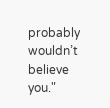probably wouldn’t believe you."